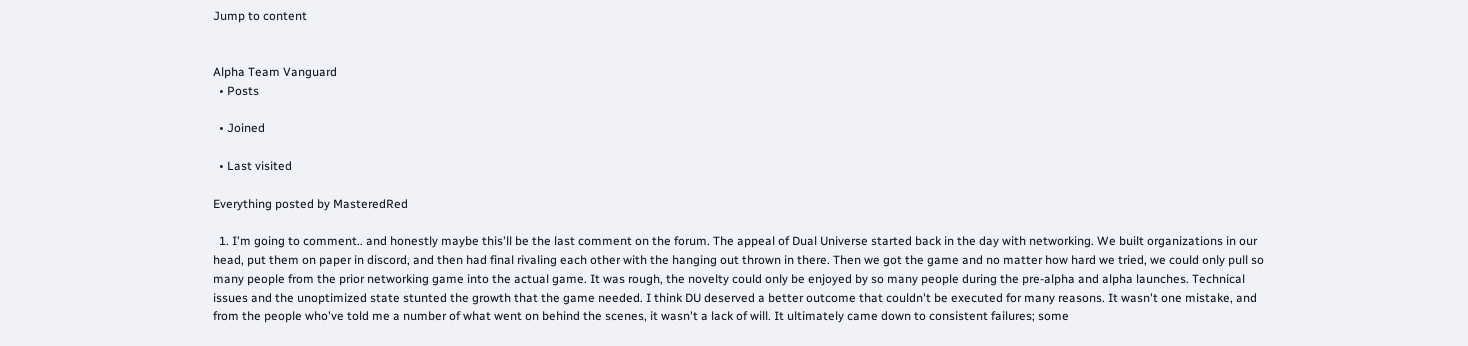Jump to content


Alpha Team Vanguard
  • Posts

  • Joined

  • Last visited

Everything posted by MasteredRed

  1. I'm going to comment.. and honestly maybe this'll be the last comment on the forum. The appeal of Dual Universe started back in the day with networking. We built organizations in our head, put them on paper in discord, and then had final rivaling each other with the hanging out thrown in there. Then we got the game and no matter how hard we tried, we could only pull so many people from the prior networking game into the actual game. It was rough, the novelty could only be enjoyed by so many people during the pre-alpha and alpha launches. Technical issues and the unoptimized state stunted the growth that the game needed. I think DU deserved a better outcome that couldn't be executed for many reasons. It wasn't one mistake, and from the people who've told me a number of what went on behind the scenes, it wasn't a lack of will. It ultimately came down to consistent failures; some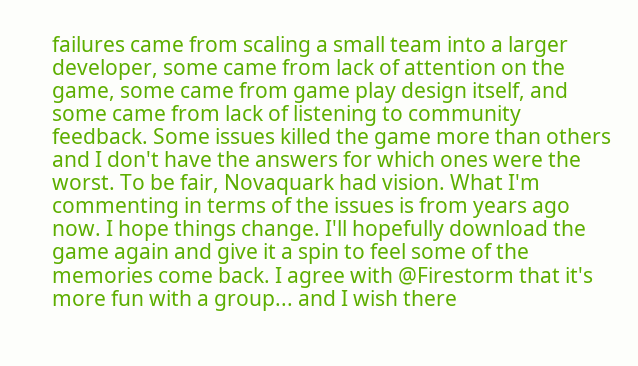failures came from scaling a small team into a larger developer, some came from lack of attention on the game, some came from game play design itself, and some came from lack of listening to community feedback. Some issues killed the game more than others and I don't have the answers for which ones were the worst. To be fair, Novaquark had vision. What I'm commenting in terms of the issues is from years ago now. I hope things change. I'll hopefully download the game again and give it a spin to feel some of the memories come back. I agree with @Firestorm that it's more fun with a group... and I wish there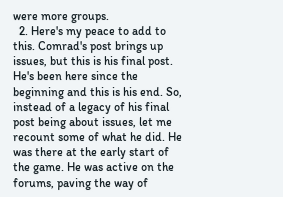were more groups.
  2. Here's my peace to add to this. Comrad's post brings up issues, but this is his final post. He's been here since the beginning and this is his end. So, instead of a legacy of his final post being about issues, let me recount some of what he did. He was there at the early start of the game. He was active on the forums, paving the way of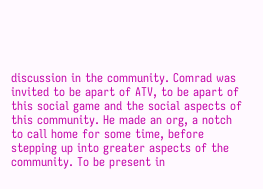discussion in the community. Comrad was invited to be apart of ATV, to be apart of this social game and the social aspects of this community. He made an org, a notch to call home for some time, before stepping up into greater aspects of the community. To be present in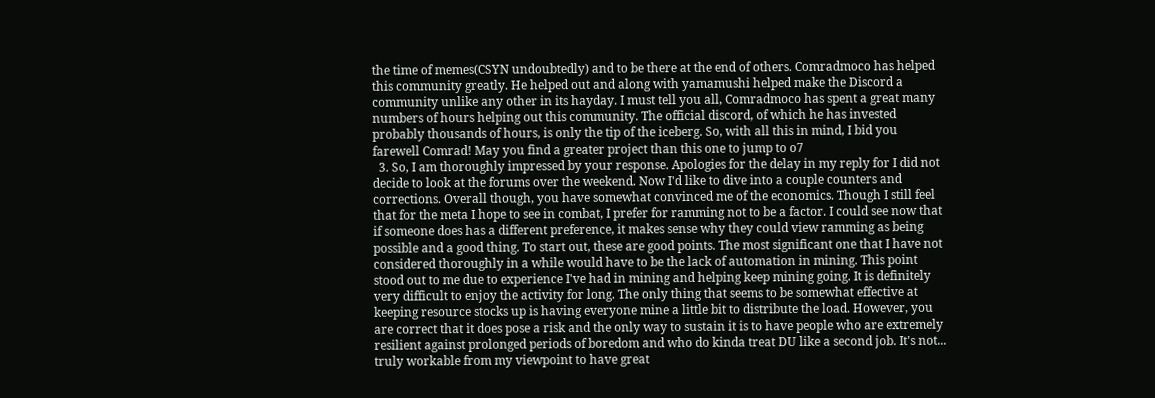the time of memes(CSYN undoubtedly) and to be there at the end of others. Comradmoco has helped this community greatly. He helped out and along with yamamushi helped make the Discord a community unlike any other in its hayday. I must tell you all, Comradmoco has spent a great many numbers of hours helping out this community. The official discord, of which he has invested probably thousands of hours, is only the tip of the iceberg. So, with all this in mind, I bid you farewell Comrad! May you find a greater project than this one to jump to o7
  3. So, I am thoroughly impressed by your response. Apologies for the delay in my reply for I did not decide to look at the forums over the weekend. Now I'd like to dive into a couple counters and corrections. Overall though, you have somewhat convinced me of the economics. Though I still feel that for the meta I hope to see in combat, I prefer for ramming not to be a factor. I could see now that if someone does has a different preference, it makes sense why they could view ramming as being possible and a good thing. To start out, these are good points. The most significant one that I have not considered thoroughly in a while would have to be the lack of automation in mining. This point stood out to me due to experience I've had in mining and helping keep mining going. It is definitely very difficult to enjoy the activity for long. The only thing that seems to be somewhat effective at keeping resource stocks up is having everyone mine a little bit to distribute the load. However, you are correct that it does pose a risk and the only way to sustain it is to have people who are extremely resilient against prolonged periods of boredom and who do kinda treat DU like a second job. It's not... truly workable from my viewpoint to have great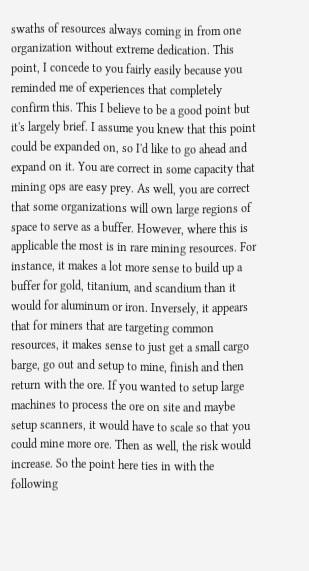swaths of resources always coming in from one organization without extreme dedication. This point, I concede to you fairly easily because you reminded me of experiences that completely confirm this. This I believe to be a good point but it's largely brief. I assume you knew that this point could be expanded on, so I'd like to go ahead and expand on it. You are correct in some capacity that mining ops are easy prey. As well, you are correct that some organizations will own large regions of space to serve as a buffer. However, where this is applicable the most is in rare mining resources. For instance, it makes a lot more sense to build up a buffer for gold, titanium, and scandium than it would for aluminum or iron. Inversely, it appears that for miners that are targeting common resources, it makes sense to just get a small cargo barge, go out and setup to mine, finish and then return with the ore. If you wanted to setup large machines to process the ore on site and maybe setup scanners, it would have to scale so that you could mine more ore. Then as well, the risk would increase. So the point here ties in with the following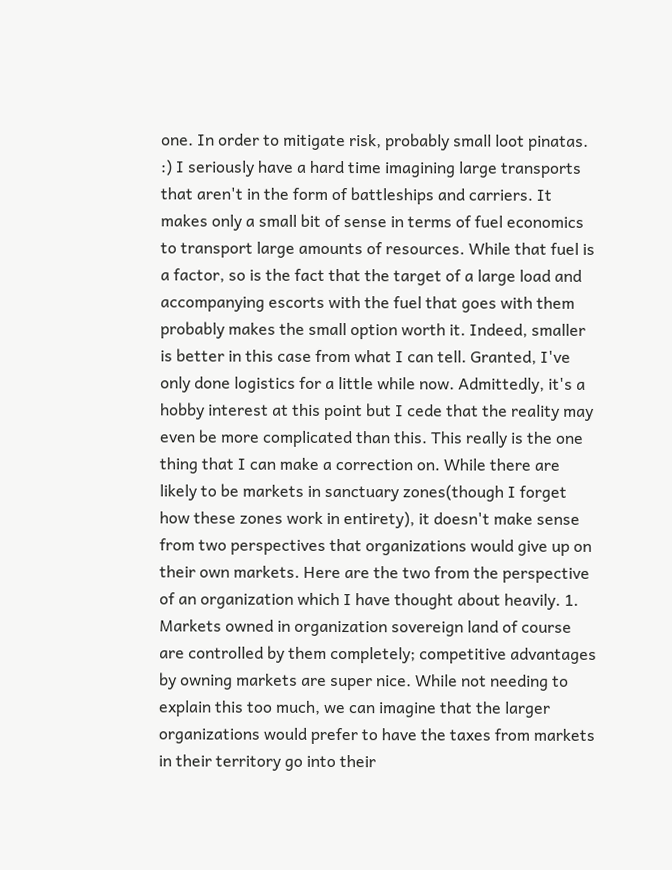one. In order to mitigate risk, probably small loot pinatas. :) I seriously have a hard time imagining large transports that aren't in the form of battleships and carriers. It makes only a small bit of sense in terms of fuel economics to transport large amounts of resources. While that fuel is a factor, so is the fact that the target of a large load and accompanying escorts with the fuel that goes with them probably makes the small option worth it. Indeed, smaller is better in this case from what I can tell. Granted, I've only done logistics for a little while now. Admittedly, it's a hobby interest at this point but I cede that the reality may even be more complicated than this. This really is the one thing that I can make a correction on. While there are likely to be markets in sanctuary zones(though I forget how these zones work in entirety), it doesn't make sense from two perspectives that organizations would give up on their own markets. Here are the two from the perspective of an organization which I have thought about heavily. 1. Markets owned in organization sovereign land of course are controlled by them completely; competitive advantages by owning markets are super nice. While not needing to explain this too much, we can imagine that the larger organizations would prefer to have the taxes from markets in their territory go into their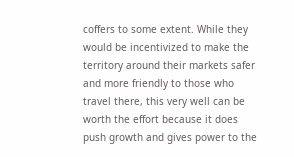coffers to some extent. While they would be incentivized to make the territory around their markets safer and more friendly to those who travel there, this very well can be worth the effort because it does push growth and gives power to the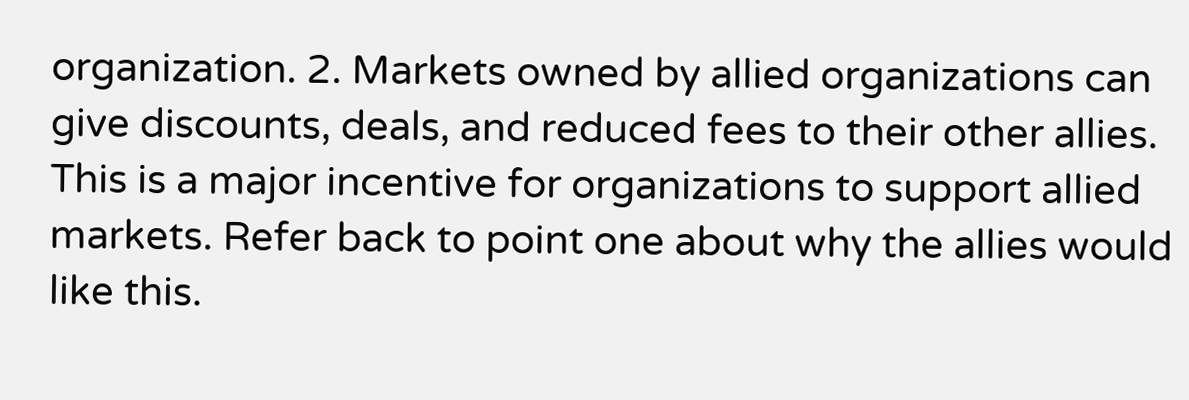organization. 2. Markets owned by allied organizations can give discounts, deals, and reduced fees to their other allies. This is a major incentive for organizations to support allied markets. Refer back to point one about why the allies would like this.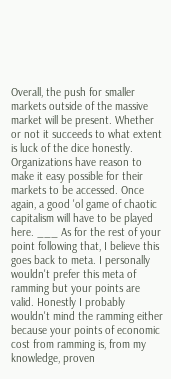Overall, the push for smaller markets outside of the massive market will be present. Whether or not it succeeds to what extent is luck of the dice honestly. Organizations have reason to make it easy possible for their markets to be accessed. Once again, a good 'ol game of chaotic capitalism will have to be played here. ___ As for the rest of your point following that, I believe this goes back to meta. I personally wouldn't prefer this meta of ramming but your points are valid. Honestly I probably wouldn't mind the ramming either because your points of economic cost from ramming is, from my knowledge, proven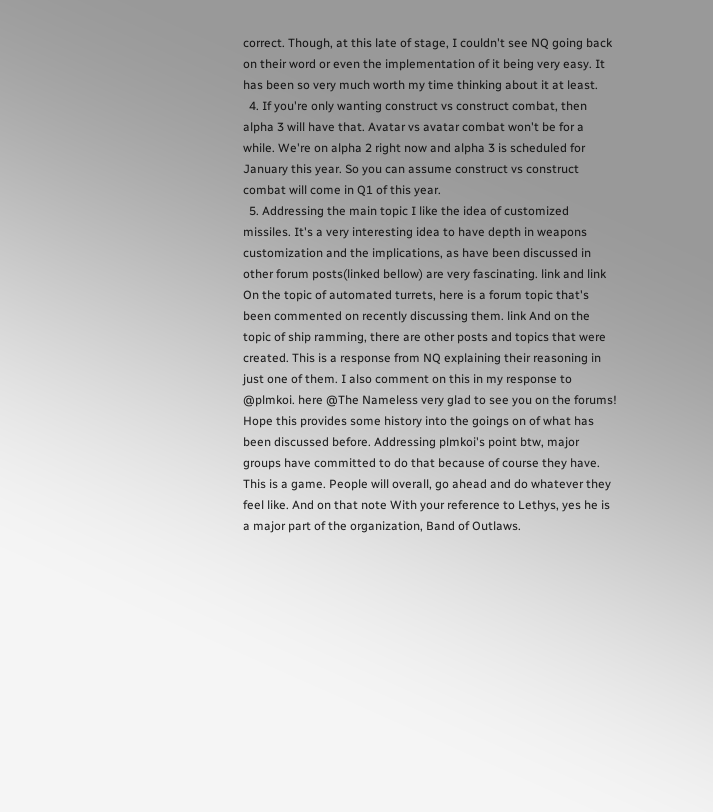correct. Though, at this late of stage, I couldn't see NQ going back on their word or even the implementation of it being very easy. It has been so very much worth my time thinking about it at least.
  4. If you're only wanting construct vs construct combat, then alpha 3 will have that. Avatar vs avatar combat won't be for a while. We're on alpha 2 right now and alpha 3 is scheduled for January this year. So you can assume construct vs construct combat will come in Q1 of this year.
  5. Addressing the main topic I like the idea of customized missiles. It's a very interesting idea to have depth in weapons customization and the implications, as have been discussed in other forum posts(linked bellow) are very fascinating. link and link On the topic of automated turrets, here is a forum topic that's been commented on recently discussing them. link And on the topic of ship ramming, there are other posts and topics that were created. This is a response from NQ explaining their reasoning in just one of them. I also comment on this in my response to @plmkoi. here @The Nameless very glad to see you on the forums! Hope this provides some history into the goings on of what has been discussed before. Addressing plmkoi's point btw, major groups have committed to do that because of course they have. This is a game. People will overall, go ahead and do whatever they feel like. And on that note With your reference to Lethys, yes he is a major part of the organization, Band of Outlaws.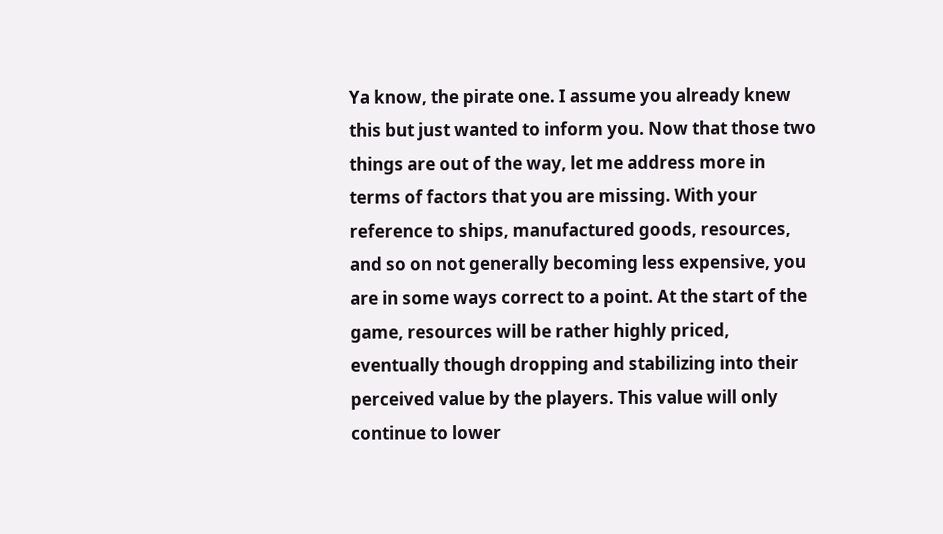Ya know, the pirate one. I assume you already knew this but just wanted to inform you. Now that those two things are out of the way, let me address more in terms of factors that you are missing. With your reference to ships, manufactured goods, resources, and so on not generally becoming less expensive, you are in some ways correct to a point. At the start of the game, resources will be rather highly priced, eventually though dropping and stabilizing into their perceived value by the players. This value will only continue to lower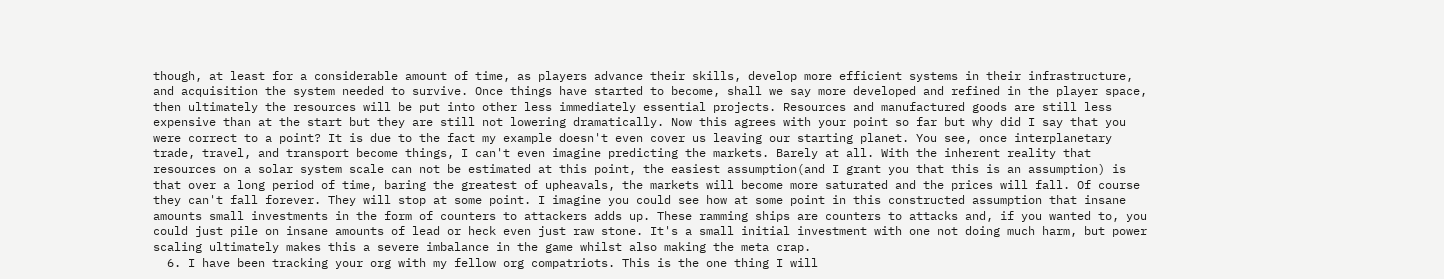though, at least for a considerable amount of time, as players advance their skills, develop more efficient systems in their infrastructure, and acquisition the system needed to survive. Once things have started to become, shall we say more developed and refined in the player space, then ultimately the resources will be put into other less immediately essential projects. Resources and manufactured goods are still less expensive than at the start but they are still not lowering dramatically. Now this agrees with your point so far but why did I say that you were correct to a point? It is due to the fact my example doesn't even cover us leaving our starting planet. You see, once interplanetary trade, travel, and transport become things, I can't even imagine predicting the markets. Barely at all. With the inherent reality that resources on a solar system scale can not be estimated at this point, the easiest assumption(and I grant you that this is an assumption) is that over a long period of time, baring the greatest of upheavals, the markets will become more saturated and the prices will fall. Of course they can't fall forever. They will stop at some point. I imagine you could see how at some point in this constructed assumption that insane amounts small investments in the form of counters to attackers adds up. These ramming ships are counters to attacks and, if you wanted to, you could just pile on insane amounts of lead or heck even just raw stone. It's a small initial investment with one not doing much harm, but power scaling ultimately makes this a severe imbalance in the game whilst also making the meta crap.
  6. I have been tracking your org with my fellow org compatriots. This is the one thing I will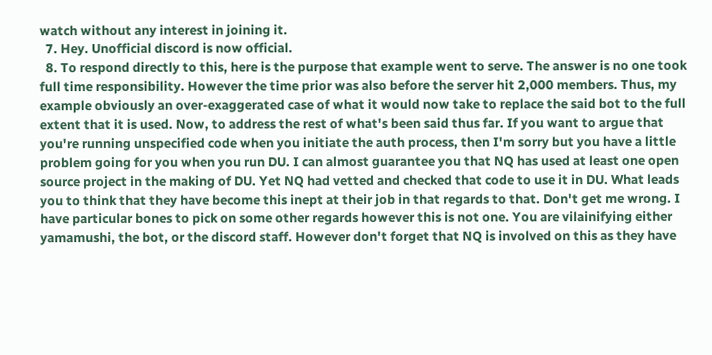watch without any interest in joining it.
  7. Hey. Unofficial discord is now official.
  8. To respond directly to this, here is the purpose that example went to serve. The answer is no one took full time responsibility. However the time prior was also before the server hit 2,000 members. Thus, my example obviously an over-exaggerated case of what it would now take to replace the said bot to the full extent that it is used. Now, to address the rest of what's been said thus far. If you want to argue that you're running unspecified code when you initiate the auth process, then I'm sorry but you have a little problem going for you when you run DU. I can almost guarantee you that NQ has used at least one open source project in the making of DU. Yet NQ had vetted and checked that code to use it in DU. What leads you to think that they have become this inept at their job in that regards to that. Don't get me wrong. I have particular bones to pick on some other regards however this is not one. You are vilainifying either yamamushi, the bot, or the discord staff. However don't forget that NQ is involved on this as they have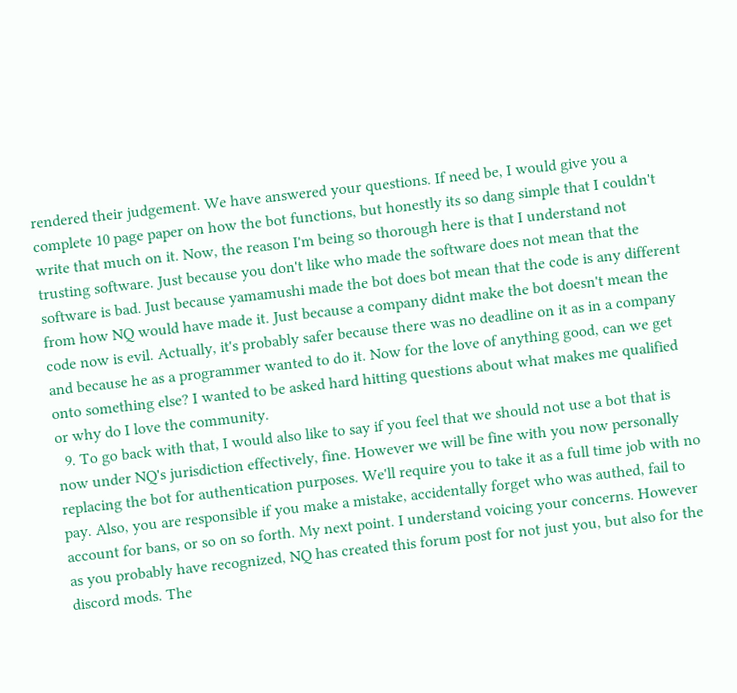rendered their judgement. We have answered your questions. If need be, I would give you a complete 10 page paper on how the bot functions, but honestly its so dang simple that I couldn't write that much on it. Now, the reason I'm being so thorough here is that I understand not trusting software. Just because you don't like who made the software does not mean that the software is bad. Just because yamamushi made the bot does bot mean that the code is any different from how NQ would have made it. Just because a company didnt make the bot doesn't mean the code now is evil. Actually, it's probably safer because there was no deadline on it as in a company and because he as a programmer wanted to do it. Now for the love of anything good, can we get onto something else? I wanted to be asked hard hitting questions about what makes me qualified or why do I love the community.
  9. To go back with that, I would also like to say if you feel that we should not use a bot that is now under NQ's jurisdiction effectively, fine. However we will be fine with you now personally replacing the bot for authentication purposes. We'll require you to take it as a full time job with no pay. Also, you are responsible if you make a mistake, accidentally forget who was authed, fail to account for bans, or so on so forth. My next point. I understand voicing your concerns. However as you probably have recognized, NQ has created this forum post for not just you, but also for the discord mods. The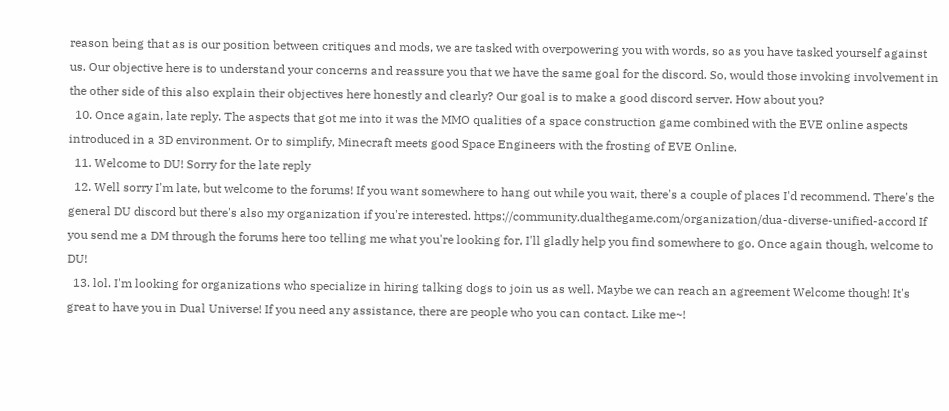reason being that as is our position between critiques and mods, we are tasked with overpowering you with words, so as you have tasked yourself against us. Our objective here is to understand your concerns and reassure you that we have the same goal for the discord. So, would those invoking involvement in the other side of this also explain their objectives here honestly and clearly? Our goal is to make a good discord server. How about you?
  10. Once again, late reply. The aspects that got me into it was the MMO qualities of a space construction game combined with the EVE online aspects introduced in a 3D environment. Or to simplify, Minecraft meets good Space Engineers with the frosting of EVE Online.
  11. Welcome to DU! Sorry for the late reply
  12. Well sorry I'm late, but welcome to the forums! If you want somewhere to hang out while you wait, there's a couple of places I'd recommend. There's the general DU discord but there's also my organization if you're interested. https://community.dualthegame.com/organization/dua-diverse-unified-accord If you send me a DM through the forums here too telling me what you're looking for, I'll gladly help you find somewhere to go. Once again though, welcome to DU!
  13. lol. I'm looking for organizations who specialize in hiring talking dogs to join us as well. Maybe we can reach an agreement Welcome though! It's great to have you in Dual Universe! If you need any assistance, there are people who you can contact. Like me~!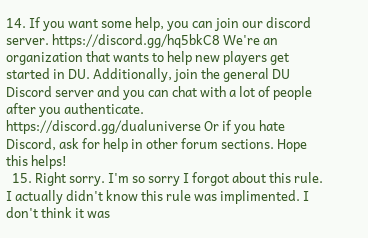14. If you want some help, you can join our discord server. https://discord.gg/hq5bkC8 We're an organization that wants to help new players get started in DU. Additionally, join the general DU Discord server and you can chat with a lot of people after you authenticate. https://discord.gg/dualuniverse Or if you hate Discord, ask for help in other forum sections. Hope this helps!
  15. Right sorry. I'm so sorry I forgot about this rule. I actually didn't know this rule was implimented. I don't think it was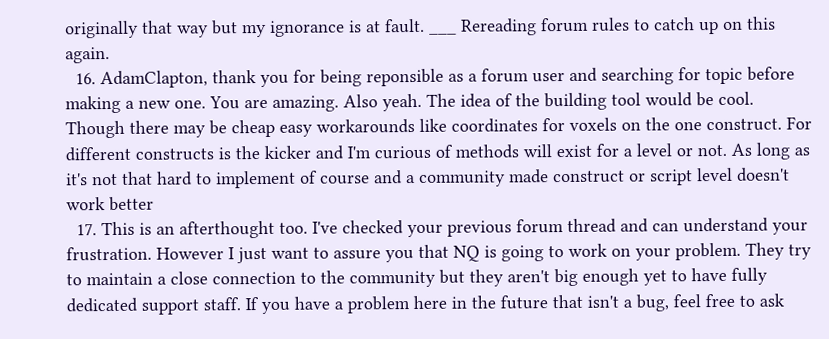originally that way but my ignorance is at fault. ___ Rereading forum rules to catch up on this again.
  16. AdamClapton, thank you for being reponsible as a forum user and searching for topic before making a new one. You are amazing. Also yeah. The idea of the building tool would be cool. Though there may be cheap easy workarounds like coordinates for voxels on the one construct. For different constructs is the kicker and I'm curious of methods will exist for a level or not. As long as it's not that hard to implement of course and a community made construct or script level doesn't work better
  17. This is an afterthought too. I've checked your previous forum thread and can understand your frustration. However I just want to assure you that NQ is going to work on your problem. They try to maintain a close connection to the community but they aren't big enough yet to have fully dedicated support staff. If you have a problem here in the future that isn't a bug, feel free to ask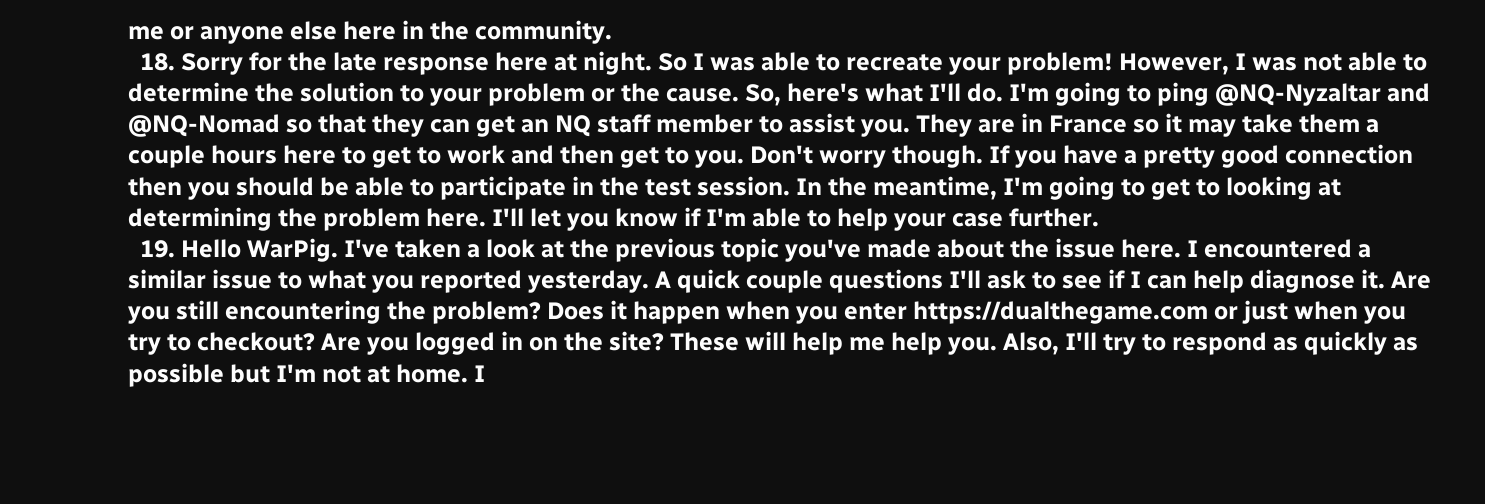me or anyone else here in the community.
  18. Sorry for the late response here at night. So I was able to recreate your problem! However, I was not able to determine the solution to your problem or the cause. So, here's what I'll do. I'm going to ping @NQ-Nyzaltar and @NQ-Nomad so that they can get an NQ staff member to assist you. They are in France so it may take them a couple hours here to get to work and then get to you. Don't worry though. If you have a pretty good connection then you should be able to participate in the test session. In the meantime, I'm going to get to looking at determining the problem here. I'll let you know if I'm able to help your case further.
  19. Hello WarPig. I've taken a look at the previous topic you've made about the issue here. I encountered a similar issue to what you reported yesterday. A quick couple questions I'll ask to see if I can help diagnose it. Are you still encountering the problem? Does it happen when you enter https://dualthegame.com or just when you try to checkout? Are you logged in on the site? These will help me help you. Also, I'll try to respond as quickly as possible but I'm not at home. I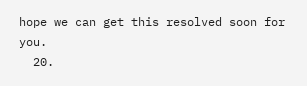hope we can get this resolved soon for you.
  20.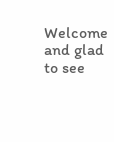Welcome and glad to see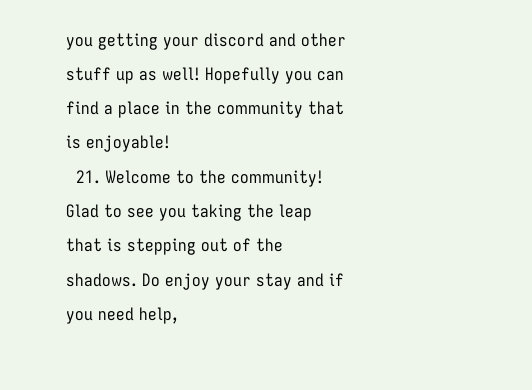you getting your discord and other stuff up as well! Hopefully you can find a place in the community that is enjoyable!
  21. Welcome to the community! Glad to see you taking the leap that is stepping out of the shadows. Do enjoy your stay and if you need help,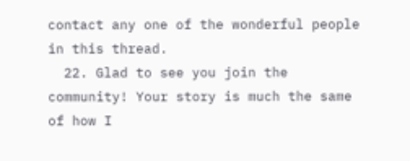contact any one of the wonderful people in this thread.
  22. Glad to see you join the community! Your story is much the same of how I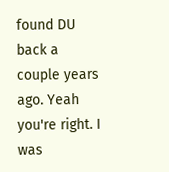found DU back a couple years ago. Yeah you're right. I was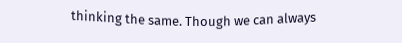thinking the same. Though we can always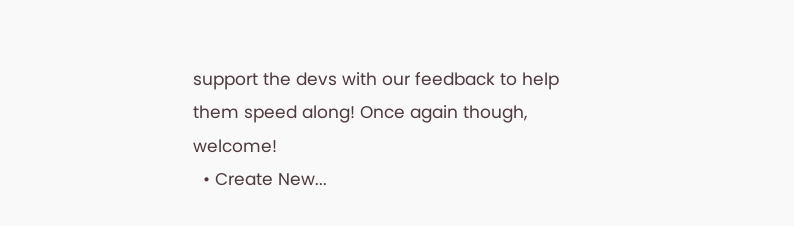support the devs with our feedback to help them speed along! Once again though, welcome!
  • Create New...